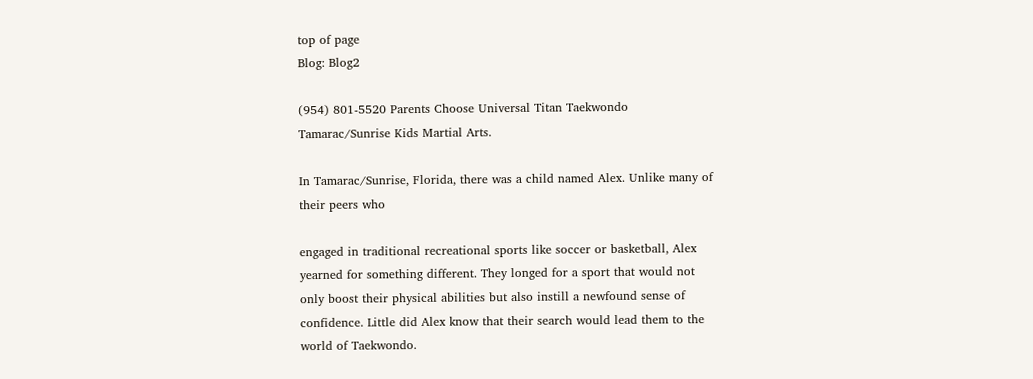top of page
Blog: Blog2

(954) 801-5520 Parents Choose Universal Titan Taekwondo Tamarac/Sunrise Kids Martial Arts.

In Tamarac/Sunrise, Florida, there was a child named Alex. Unlike many of their peers who

engaged in traditional recreational sports like soccer or basketball, Alex yearned for something different. They longed for a sport that would not only boost their physical abilities but also instill a newfound sense of confidence. Little did Alex know that their search would lead them to the world of Taekwondo.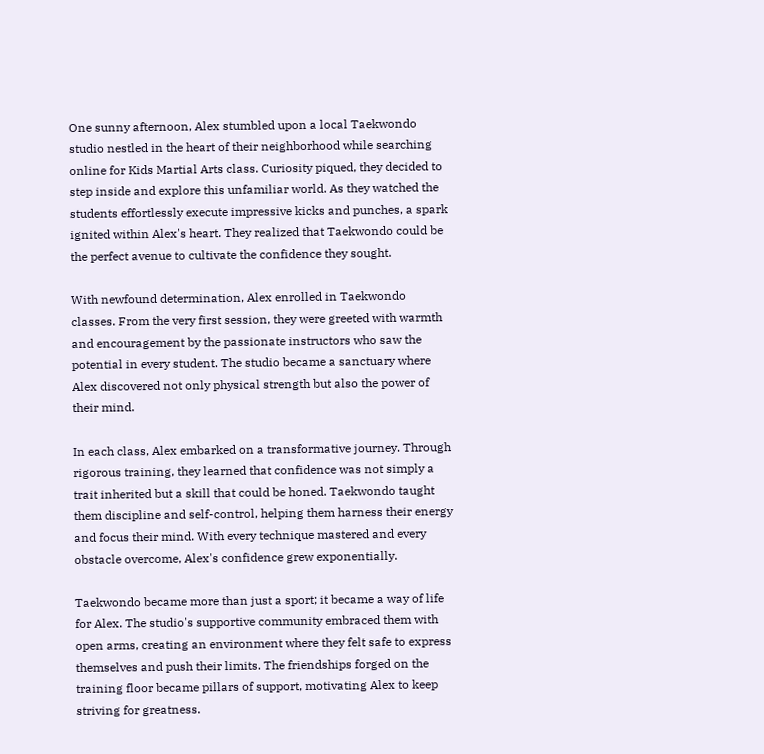One sunny afternoon, Alex stumbled upon a local Taekwondo studio nestled in the heart of their neighborhood while searching online for Kids Martial Arts class. Curiosity piqued, they decided to step inside and explore this unfamiliar world. As they watched the students effortlessly execute impressive kicks and punches, a spark ignited within Alex's heart. They realized that Taekwondo could be the perfect avenue to cultivate the confidence they sought.

With newfound determination, Alex enrolled in Taekwondo classes. From the very first session, they were greeted with warmth and encouragement by the passionate instructors who saw the potential in every student. The studio became a sanctuary where Alex discovered not only physical strength but also the power of their mind.

In each class, Alex embarked on a transformative journey. Through rigorous training, they learned that confidence was not simply a trait inherited but a skill that could be honed. Taekwondo taught them discipline and self-control, helping them harness their energy and focus their mind. With every technique mastered and every obstacle overcome, Alex's confidence grew exponentially.

Taekwondo became more than just a sport; it became a way of life for Alex. The studio's supportive community embraced them with open arms, creating an environment where they felt safe to express themselves and push their limits. The friendships forged on the training floor became pillars of support, motivating Alex to keep striving for greatness.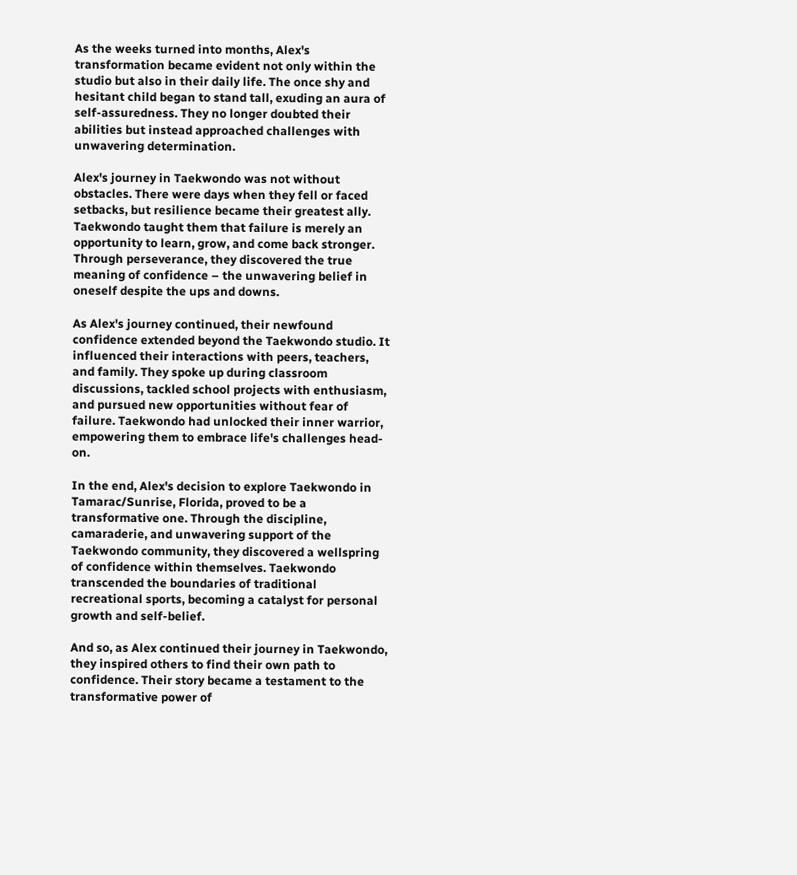As the weeks turned into months, Alex's transformation became evident not only within the studio but also in their daily life. The once shy and hesitant child began to stand tall, exuding an aura of self-assuredness. They no longer doubted their abilities but instead approached challenges with unwavering determination.

Alex's journey in Taekwondo was not without obstacles. There were days when they fell or faced setbacks, but resilience became their greatest ally. Taekwondo taught them that failure is merely an opportunity to learn, grow, and come back stronger. Through perseverance, they discovered the true meaning of confidence – the unwavering belief in oneself despite the ups and downs.

As Alex's journey continued, their newfound confidence extended beyond the Taekwondo studio. It influenced their interactions with peers, teachers, and family. They spoke up during classroom discussions, tackled school projects with enthusiasm, and pursued new opportunities without fear of failure. Taekwondo had unlocked their inner warrior, empowering them to embrace life's challenges head-on.

In the end, Alex's decision to explore Taekwondo in Tamarac/Sunrise, Florida, proved to be a transformative one. Through the discipline, camaraderie, and unwavering support of the Taekwondo community, they discovered a wellspring of confidence within themselves. Taekwondo transcended the boundaries of traditional recreational sports, becoming a catalyst for personal growth and self-belief.

And so, as Alex continued their journey in Taekwondo, they inspired others to find their own path to confidence. Their story became a testament to the transformative power of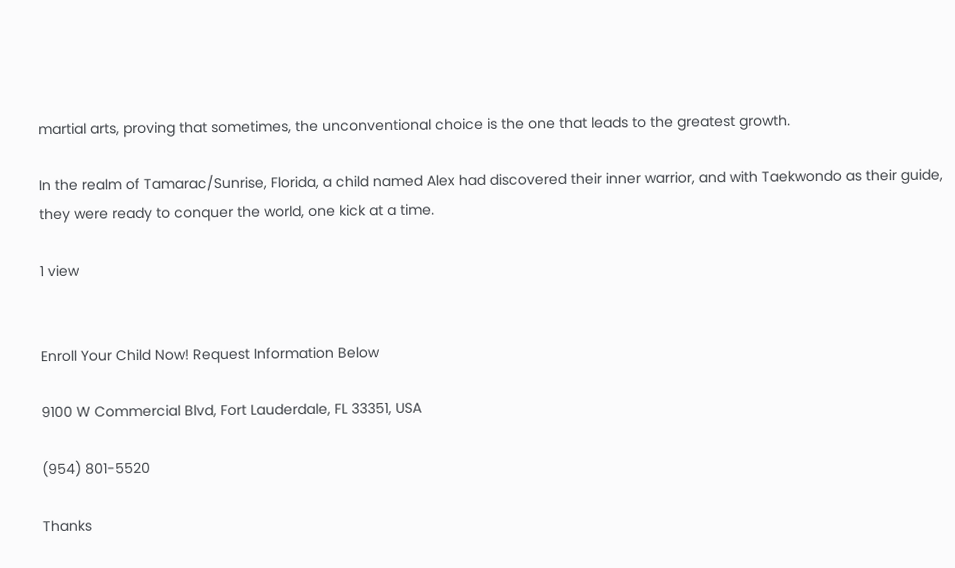martial arts, proving that sometimes, the unconventional choice is the one that leads to the greatest growth.

In the realm of Tamarac/Sunrise, Florida, a child named Alex had discovered their inner warrior, and with Taekwondo as their guide, they were ready to conquer the world, one kick at a time.

1 view


Enroll Your Child Now! Request Information Below

9100 W Commercial Blvd, Fort Lauderdale, FL 33351, USA

(954) 801-5520

Thanks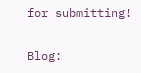for submitting!

Blog: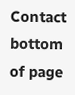Contact
bottom of page